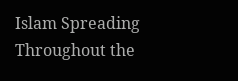Islam Spreading Throughout the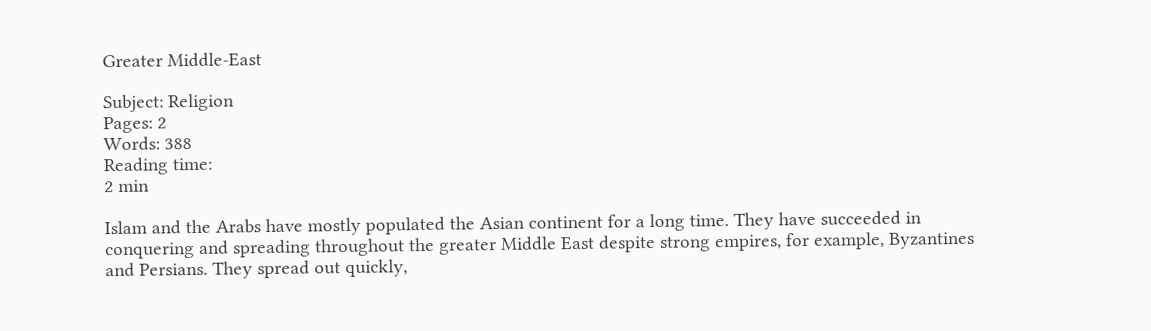Greater Middle-East

Subject: Religion
Pages: 2
Words: 388
Reading time:
2 min

Islam and the Arabs have mostly populated the Asian continent for a long time. They have succeeded in conquering and spreading throughout the greater Middle East despite strong empires, for example, Byzantines and Persians. They spread out quickly,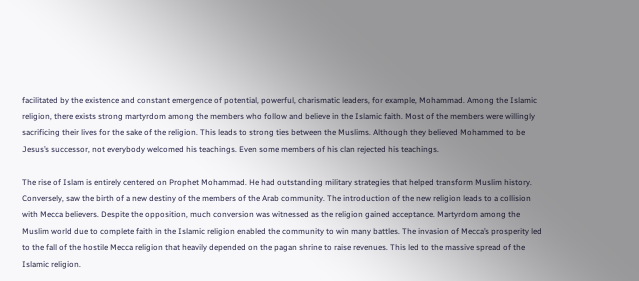facilitated by the existence and constant emergence of potential, powerful, charismatic leaders, for example, Mohammad. Among the Islamic religion, there exists strong martyrdom among the members who follow and believe in the Islamic faith. Most of the members were willingly sacrificing their lives for the sake of the religion. This leads to strong ties between the Muslims. Although they believed Mohammed to be Jesus’s successor, not everybody welcomed his teachings. Even some members of his clan rejected his teachings.

The rise of Islam is entirely centered on Prophet Mohammad. He had outstanding military strategies that helped transform Muslim history. Conversely, saw the birth of a new destiny of the members of the Arab community. The introduction of the new religion leads to a collision with Mecca believers. Despite the opposition, much conversion was witnessed as the religion gained acceptance. Martyrdom among the Muslim world due to complete faith in the Islamic religion enabled the community to win many battles. The invasion of Mecca’s prosperity led to the fall of the hostile Mecca religion that heavily depended on the pagan shrine to raise revenues. This led to the massive spread of the Islamic religion.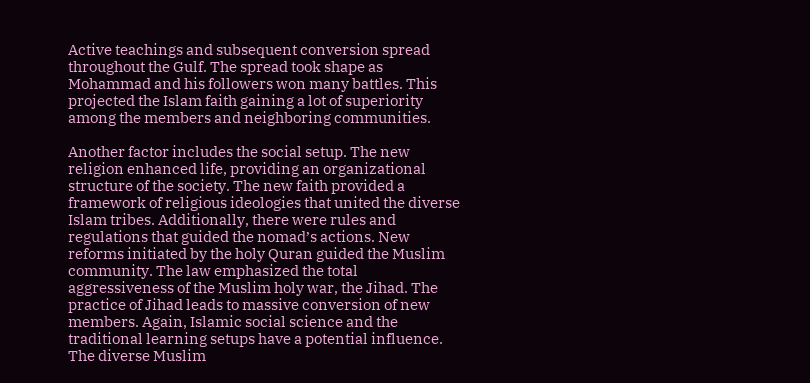Active teachings and subsequent conversion spread throughout the Gulf. The spread took shape as Mohammad and his followers won many battles. This projected the Islam faith gaining a lot of superiority among the members and neighboring communities.

Another factor includes the social setup. The new religion enhanced life, providing an organizational structure of the society. The new faith provided a framework of religious ideologies that united the diverse Islam tribes. Additionally, there were rules and regulations that guided the nomad’s actions. New reforms initiated by the holy Quran guided the Muslim community. The law emphasized the total aggressiveness of the Muslim holy war, the Jihad. The practice of Jihad leads to massive conversion of new members. Again, Islamic social science and the traditional learning setups have a potential influence. The diverse Muslim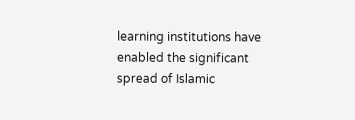learning institutions have enabled the significant spread of Islamic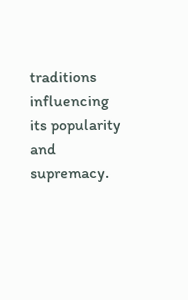traditions influencing its popularity and supremacy.